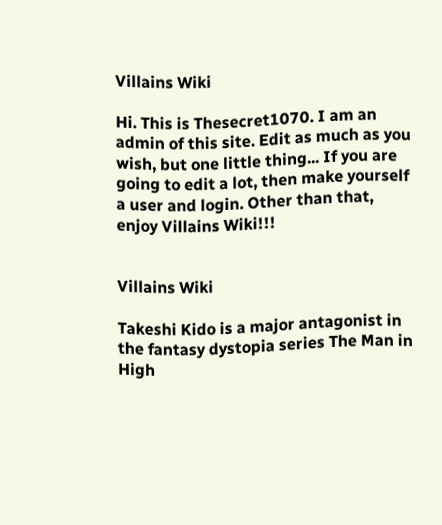Villains Wiki

Hi. This is Thesecret1070. I am an admin of this site. Edit as much as you wish, but one little thing... If you are going to edit a lot, then make yourself a user and login. Other than that, enjoy Villains Wiki!!!


Villains Wiki

Takeshi Kido is a major antagonist in the fantasy dystopia series The Man in High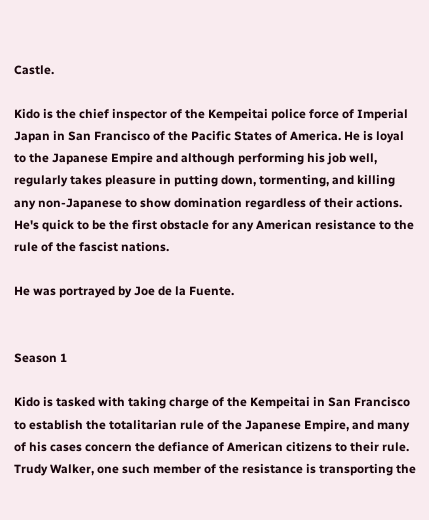Castle.

Kido is the chief inspector of the Kempeitai police force of Imperial Japan in San Francisco of the Pacific States of America. He is loyal to the Japanese Empire and although performing his job well, regularly takes pleasure in putting down, tormenting, and killing any non-Japanese to show domination regardless of their actions. He's quick to be the first obstacle for any American resistance to the rule of the fascist nations.

He was portrayed by Joe de la Fuente.


Season 1

Kido is tasked with taking charge of the Kempeitai in San Francisco to establish the totalitarian rule of the Japanese Empire, and many of his cases concern the defiance of American citizens to their rule. Trudy Walker, one such member of the resistance is transporting the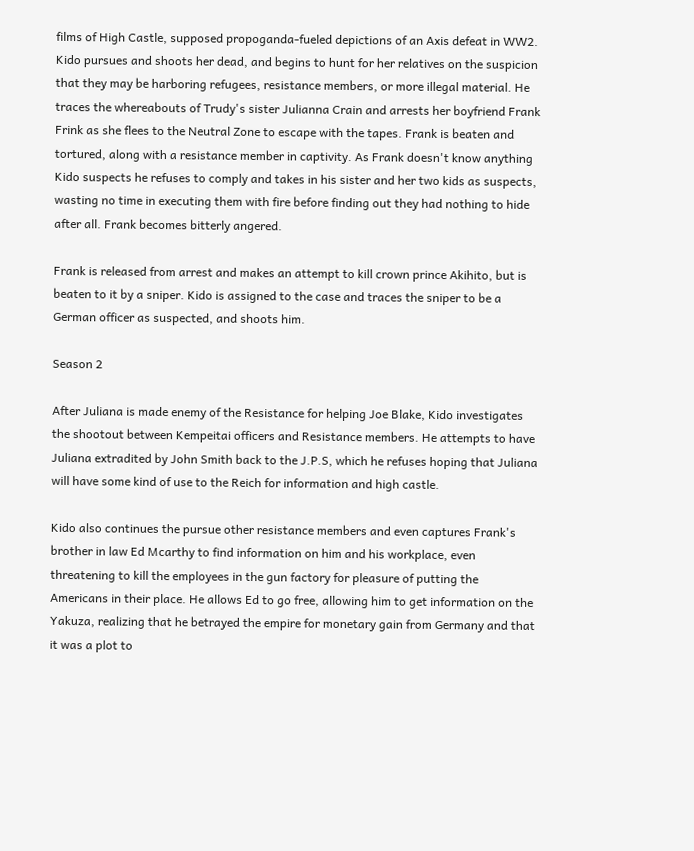films of High Castle, supposed propoganda-fueled depictions of an Axis defeat in WW2. Kido pursues and shoots her dead, and begins to hunt for her relatives on the suspicion that they may be harboring refugees, resistance members, or more illegal material. He traces the whereabouts of Trudy's sister Julianna Crain and arrests her boyfriend Frank Frink as she flees to the Neutral Zone to escape with the tapes. Frank is beaten and tortured, along with a resistance member in captivity. As Frank doesn't know anything Kido suspects he refuses to comply and takes in his sister and her two kids as suspects, wasting no time in executing them with fire before finding out they had nothing to hide after all. Frank becomes bitterly angered.

Frank is released from arrest and makes an attempt to kill crown prince Akihito, but is beaten to it by a sniper. Kido is assigned to the case and traces the sniper to be a German officer as suspected, and shoots him.

Season 2

After Juliana is made enemy of the Resistance for helping Joe Blake, Kido investigates the shootout between Kempeitai officers and Resistance members. He attempts to have Juliana extradited by John Smith back to the J.P.S, which he refuses hoping that Juliana will have some kind of use to the Reich for information and high castle.

Kido also continues the pursue other resistance members and even captures Frank's brother in law Ed Mcarthy to find information on him and his workplace, even threatening to kill the employees in the gun factory for pleasure of putting the Americans in their place. He allows Ed to go free, allowing him to get information on the Yakuza, realizing that he betrayed the empire for monetary gain from Germany and that it was a plot to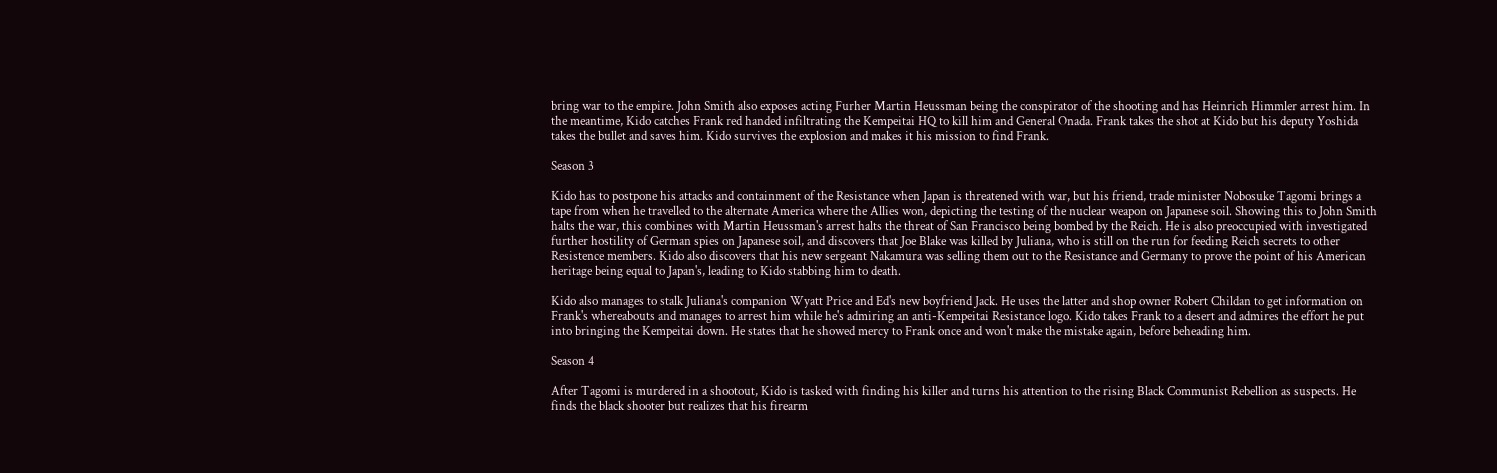bring war to the empire. John Smith also exposes acting Furher Martin Heussman being the conspirator of the shooting and has Heinrich Himmler arrest him. In the meantime, Kido catches Frank red handed infiltrating the Kempeitai HQ to kill him and General Onada. Frank takes the shot at Kido but his deputy Yoshida takes the bullet and saves him. Kido survives the explosion and makes it his mission to find Frank.

Season 3

Kido has to postpone his attacks and containment of the Resistance when Japan is threatened with war, but his friend, trade minister Nobosuke Tagomi brings a tape from when he travelled to the alternate America where the Allies won, depicting the testing of the nuclear weapon on Japanese soil. Showing this to John Smith halts the war, this combines with Martin Heussman's arrest halts the threat of San Francisco being bombed by the Reich. He is also preoccupied with investigated further hostility of German spies on Japanese soil, and discovers that Joe Blake was killed by Juliana, who is still on the run for feeding Reich secrets to other Resistence members. Kido also discovers that his new sergeant Nakamura was selling them out to the Resistance and Germany to prove the point of his American heritage being equal to Japan's, leading to Kido stabbing him to death.

Kido also manages to stalk Juliana's companion Wyatt Price and Ed's new boyfriend Jack. He uses the latter and shop owner Robert Childan to get information on Frank's whereabouts and manages to arrest him while he's admiring an anti-Kempeitai Resistance logo. Kido takes Frank to a desert and admires the effort he put into bringing the Kempeitai down. He states that he showed mercy to Frank once and won't make the mistake again, before beheading him.

Season 4

After Tagomi is murdered in a shootout, Kido is tasked with finding his killer and turns his attention to the rising Black Communist Rebellion as suspects. He finds the black shooter but realizes that his firearm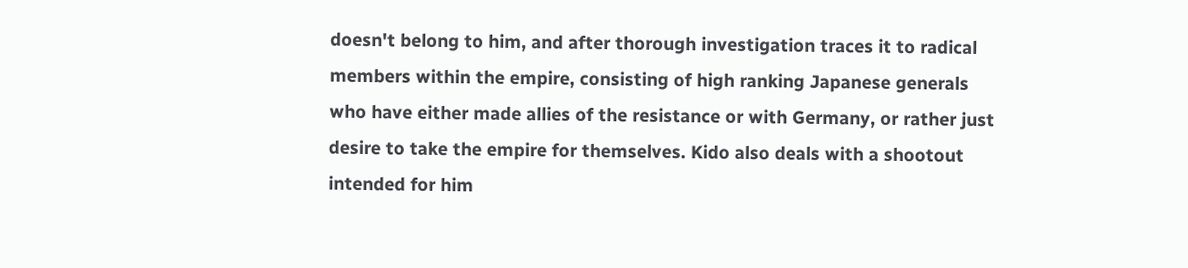doesn't belong to him, and after thorough investigation traces it to radical members within the empire, consisting of high ranking Japanese generals who have either made allies of the resistance or with Germany, or rather just desire to take the empire for themselves. Kido also deals with a shootout intended for him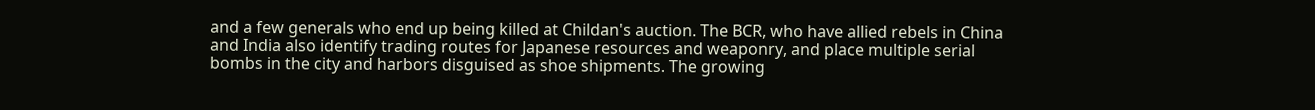and a few generals who end up being killed at Childan's auction. The BCR, who have allied rebels in China and India also identify trading routes for Japanese resources and weaponry, and place multiple serial bombs in the city and harbors disguised as shoe shipments. The growing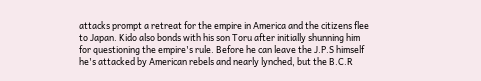attacks prompt a retreat for the empire in America and the citizens flee to Japan. Kido also bonds with his son Toru after initially shunning him for questioning the empire's rule. Before he can leave the J.P.S himself he's attacked by American rebels and nearly lynched, but the B.C.R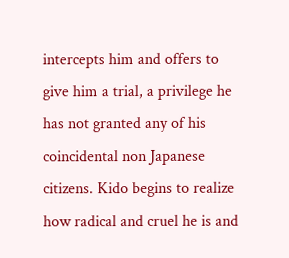intercepts him and offers to give him a trial, a privilege he has not granted any of his coincidental non Japanese citizens. Kido begins to realize how radical and cruel he is and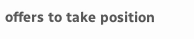offers to take position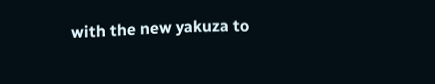with the new yakuza to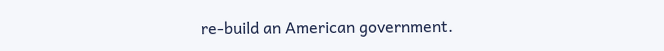re-build an American government.